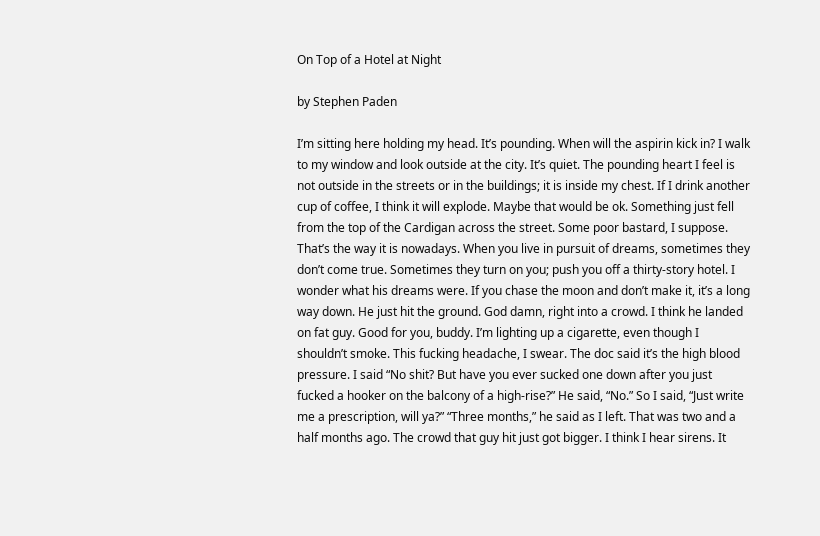On Top of a Hotel at Night

by Stephen Paden

I’m sitting here holding my head. It’s pounding. When will the aspirin kick in? I walk to my window and look outside at the city. It’s quiet. The pounding heart I feel is not outside in the streets or in the buildings; it is inside my chest. If I drink another cup of coffee, I think it will explode. Maybe that would be ok. Something just fell from the top of the Cardigan across the street. Some poor bastard, I suppose. That’s the way it is nowadays. When you live in pursuit of dreams, sometimes they don’t come true. Sometimes they turn on you; push you off a thirty-story hotel. I wonder what his dreams were. If you chase the moon and don’t make it, it’s a long way down. He just hit the ground. God damn, right into a crowd. I think he landed on fat guy. Good for you, buddy. I’m lighting up a cigarette, even though I shouldn’t smoke. This fucking headache, I swear. The doc said it’s the high blood pressure. I said “No shit? But have you ever sucked one down after you just fucked a hooker on the balcony of a high-rise?” He said, “No.” So I said, “Just write me a prescription, will ya?” “Three months,” he said as I left. That was two and a half months ago. The crowd that guy hit just got bigger. I think I hear sirens. It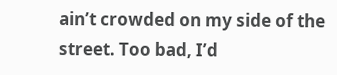ain’t crowded on my side of the street. Too bad, I’d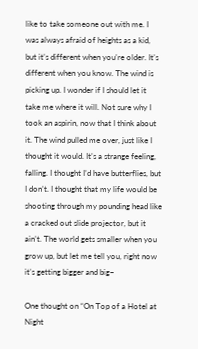like to take someone out with me. I was always afraid of heights as a kid, but it’s different when you’re older. It’s different when you know. The wind is picking up. I wonder if I should let it take me where it will. Not sure why I took an aspirin, now that I think about it. The wind pulled me over, just like I thought it would. It’s a strange feeling, falling. I thought I’d have butterflies, but I don’t. I thought that my life would be shooting through my pounding head like a cracked out slide projector, but it ain’t. The world gets smaller when you grow up, but let me tell you, right now it’s getting bigger and big−

One thought on “On Top of a Hotel at Night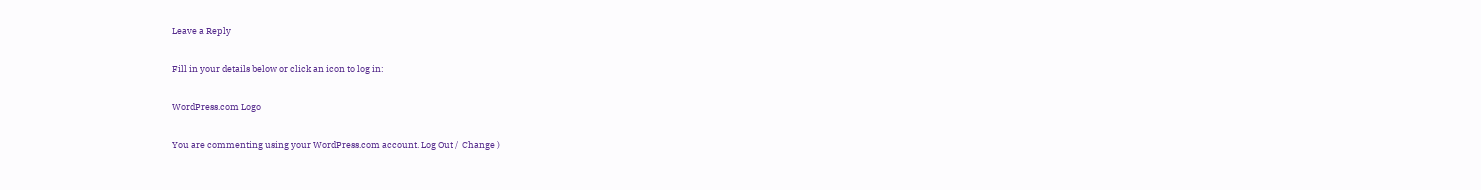Leave a Reply

Fill in your details below or click an icon to log in:

WordPress.com Logo

You are commenting using your WordPress.com account. Log Out /  Change )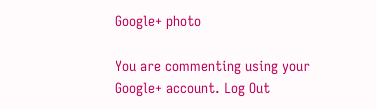Google+ photo

You are commenting using your Google+ account. Log Out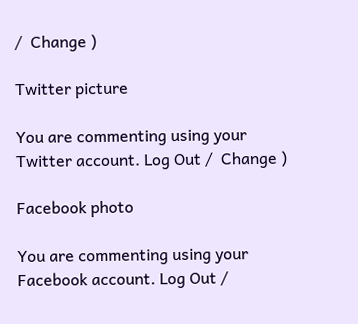/  Change )

Twitter picture

You are commenting using your Twitter account. Log Out /  Change )

Facebook photo

You are commenting using your Facebook account. Log Out /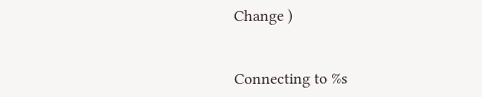Change )


Connecting to %s